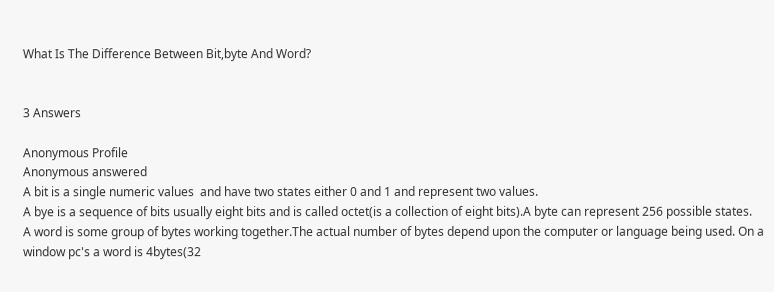What Is The Difference Between Bit,byte And Word?


3 Answers

Anonymous Profile
Anonymous answered
A bit is a single numeric values  and have two states either 0 and 1 and represent two values.
A bye is a sequence of bits usually eight bits and is called octet(is a collection of eight bits).A byte can represent 256 possible states.
A word is some group of bytes working together.The actual number of bytes depend upon the computer or language being used. On a window pc's a word is 4bytes(32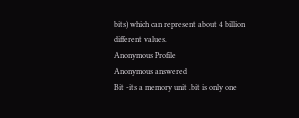bits) which can represent about 4 billion different values.
Anonymous Profile
Anonymous answered
Bit -its a memory unit .bit is only one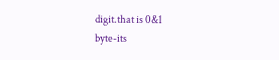digit.that is 0&1
byte-its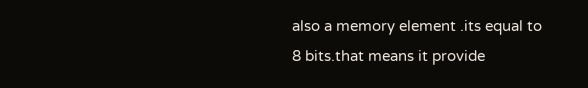also a memory element .its equal to 8 bits.that means it provide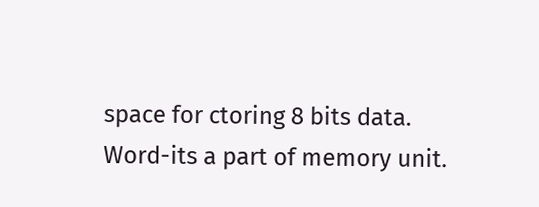space for ctoring 8 bits data.
Word-its a part of memory unit.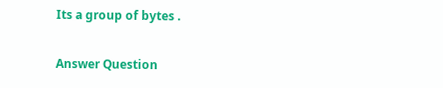Its a group of bytes .

Answer Question